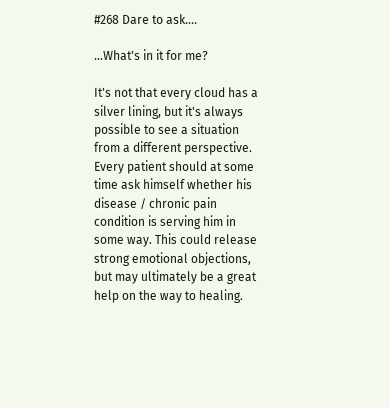#268 Dare to ask....

...What's in it for me?

It's not that every cloud has a silver lining, but it's always possible to see a situation from a different perspective. Every patient should at some time ask himself whether his disease / chronic pain condition is serving him in some way. This could release strong emotional objections, but may ultimately be a great help on the way to healing.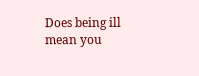Does being ill mean you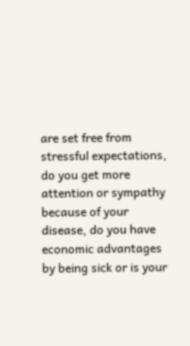are set free from stressful expectations, do you get more attention or sympathy because of your disease, do you have economic advantages by being sick or is your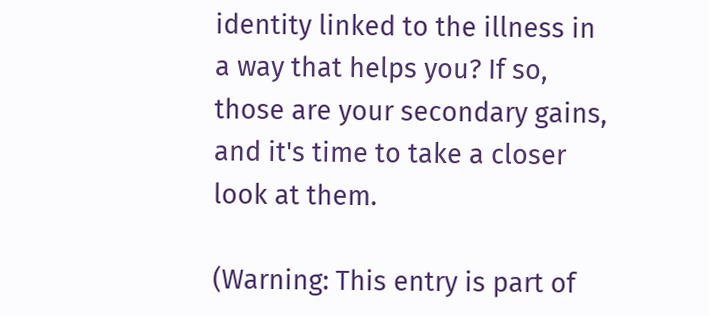identity linked to the illness in a way that helps you? If so, those are your secondary gains, and it's time to take a closer look at them.

(Warning: This entry is part of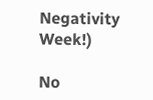Negativity Week!)

No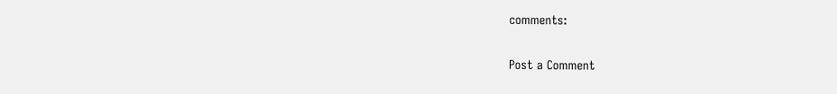comments:

Post a Comment